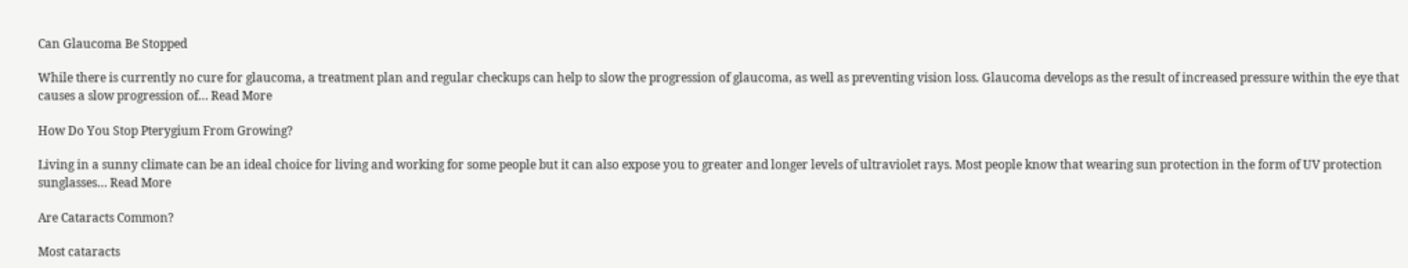Can Glaucoma Be Stopped

While there is currently no cure for glaucoma, a treatment plan and regular checkups can help to slow the progression of glaucoma, as well as preventing vision loss. Glaucoma develops as the result of increased pressure within the eye that causes a slow progression of… Read More

How Do You Stop Pterygium From Growing?

Living in a sunny climate can be an ideal choice for living and working for some people but it can also expose you to greater and longer levels of ultraviolet rays. Most people know that wearing sun protection in the form of UV protection sunglasses… Read More

Are Cataracts Common?

Most cataracts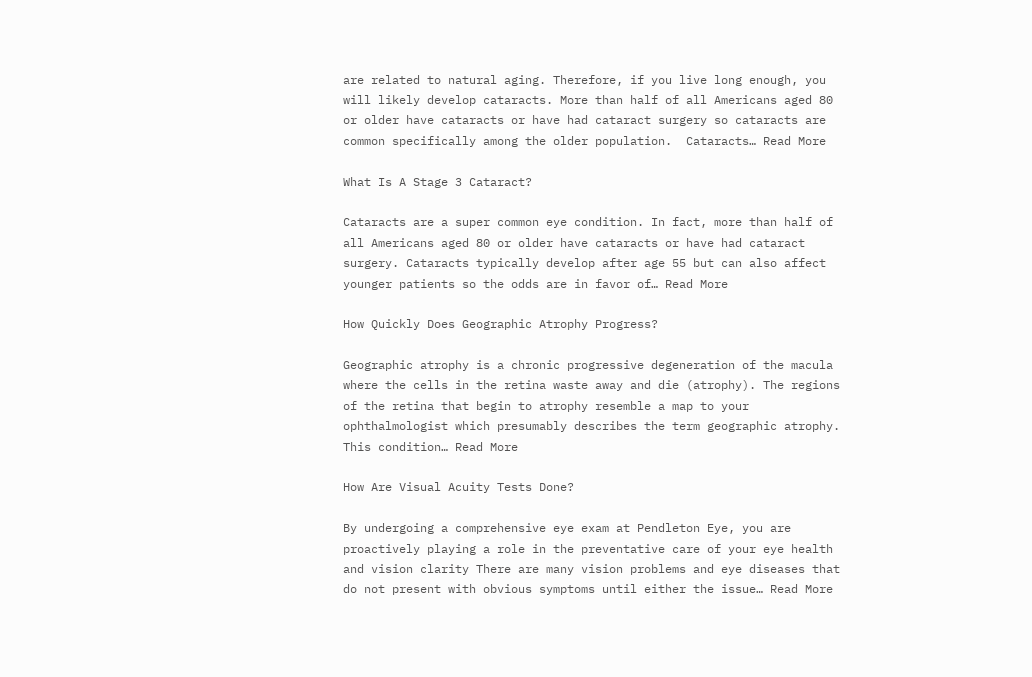are related to natural aging. Therefore, if you live long enough, you will likely develop cataracts. More than half of all Americans aged 80 or older have cataracts or have had cataract surgery so cataracts are common specifically among the older population.  Cataracts… Read More

What Is A Stage 3 Cataract?

Cataracts are a super common eye condition. In fact, more than half of all Americans aged 80 or older have cataracts or have had cataract surgery. Cataracts typically develop after age 55 but can also affect younger patients so the odds are in favor of… Read More

How Quickly Does Geographic Atrophy Progress?

Geographic atrophy is a chronic progressive degeneration of the macula where the cells in the retina waste away and die (atrophy). The regions of the retina that begin to atrophy resemble a map to your ophthalmologist which presumably describes the term geographic atrophy. This condition… Read More

How Are Visual Acuity Tests Done?

By undergoing a comprehensive eye exam at Pendleton Eye, you are proactively playing a role in the preventative care of your eye health and vision clarity There are many vision problems and eye diseases that do not present with obvious symptoms until either the issue… Read More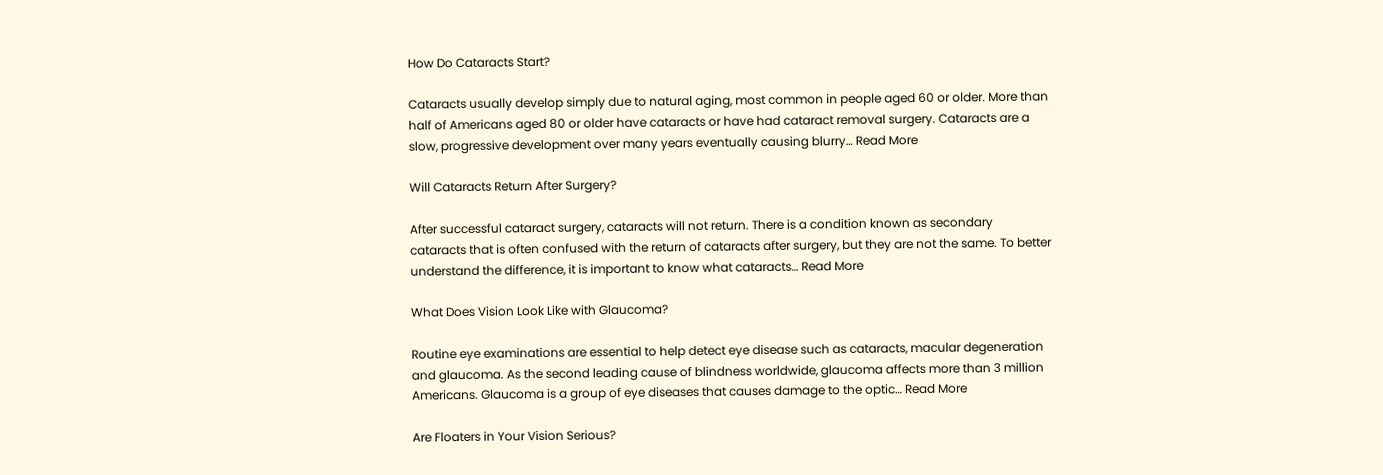How Do Cataracts Start?

Cataracts usually develop simply due to natural aging, most common in people aged 60 or older. More than half of Americans aged 80 or older have cataracts or have had cataract removal surgery. Cataracts are a slow, progressive development over many years eventually causing blurry… Read More

Will Cataracts Return After Surgery?

After successful cataract surgery, cataracts will not return. There is a condition known as secondary cataracts that is often confused with the return of cataracts after surgery, but they are not the same. To better understand the difference, it is important to know what cataracts… Read More

What Does Vision Look Like with Glaucoma?

Routine eye examinations are essential to help detect eye disease such as cataracts, macular degeneration and glaucoma. As the second leading cause of blindness worldwide, glaucoma affects more than 3 million Americans. Glaucoma is a group of eye diseases that causes damage to the optic… Read More

Are Floaters in Your Vision Serious?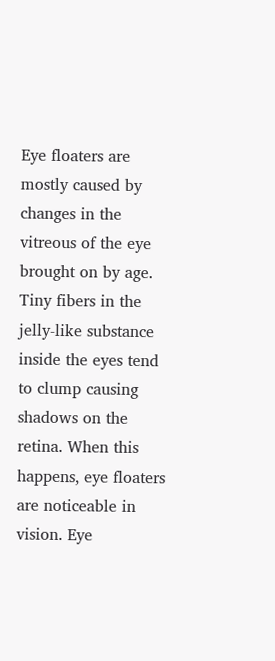Eye floaters are mostly caused by changes in the vitreous of the eye brought on by age. Tiny fibers in the jelly-like substance inside the eyes tend to clump causing shadows on the retina. When this happens, eye floaters are noticeable in vision. Eye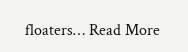floaters… Read More